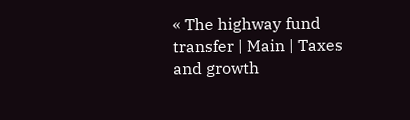« The highway fund transfer | Main | Taxes and growth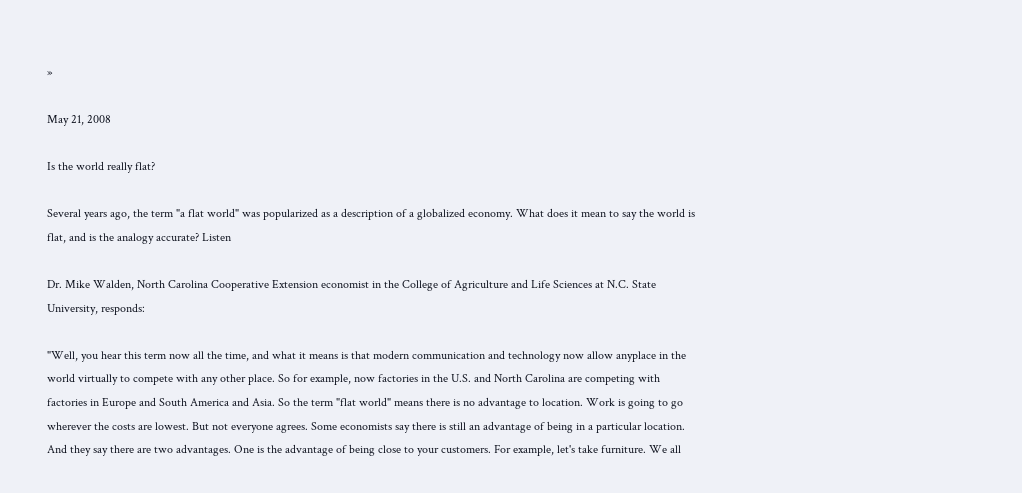»

May 21, 2008

Is the world really flat?

Several years ago, the term "a flat world" was popularized as a description of a globalized economy. What does it mean to say the world is flat, and is the analogy accurate? Listen

Dr. Mike Walden, North Carolina Cooperative Extension economist in the College of Agriculture and Life Sciences at N.C. State University, responds:

"Well, you hear this term now all the time, and what it means is that modern communication and technology now allow anyplace in the world virtually to compete with any other place. So for example, now factories in the U.S. and North Carolina are competing with factories in Europe and South America and Asia. So the term "flat world" means there is no advantage to location. Work is going to go wherever the costs are lowest. But not everyone agrees. Some economists say there is still an advantage of being in a particular location. And they say there are two advantages. One is the advantage of being close to your customers. For example, let's take furniture. We all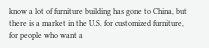know a lot of furniture building has gone to China, but there is a market in the U.S. for customized furniture, for people who want a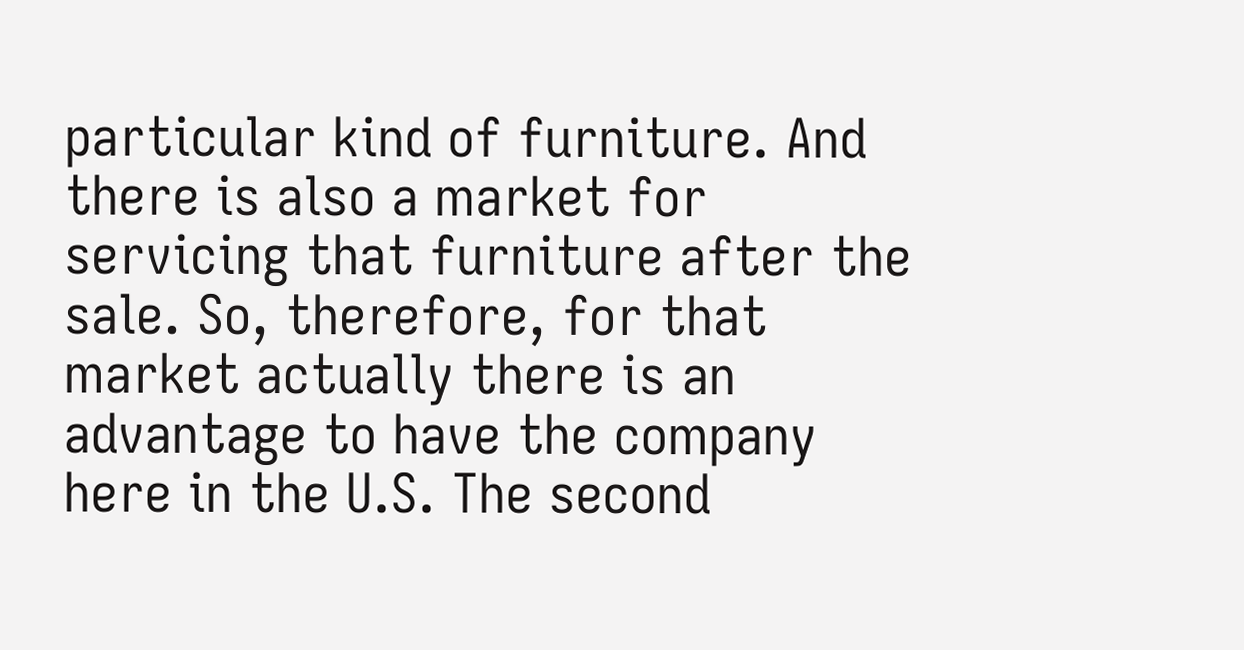particular kind of furniture. And there is also a market for servicing that furniture after the sale. So, therefore, for that market actually there is an advantage to have the company here in the U.S. The second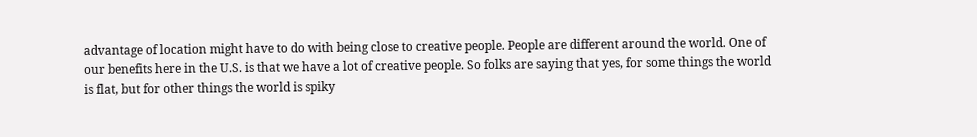advantage of location might have to do with being close to creative people. People are different around the world. One of our benefits here in the U.S. is that we have a lot of creative people. So folks are saying that yes, for some things the world is flat, but for other things the world is spiky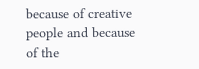because of creative people and because of the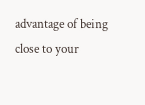advantage of being close to your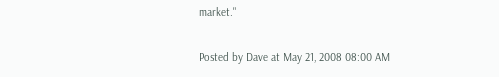market."

Posted by Dave at May 21, 2008 08:00 AM